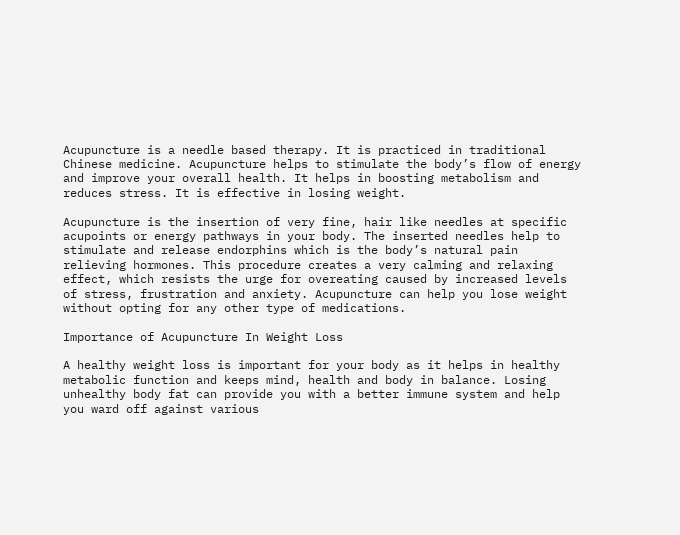Acupuncture is a needle based therapy. It is practiced in traditional Chinese medicine. Acupuncture helps to stimulate the body’s flow of energy and improve your overall health. It helps in boosting metabolism and reduces stress. It is effective in losing weight.

Acupuncture is the insertion of very fine, hair like needles at specific acupoints or energy pathways in your body. The inserted needles help to stimulate and release endorphins which is the body’s natural pain relieving hormones. This procedure creates a very calming and relaxing effect, which resists the urge for overeating caused by increased levels of stress, frustration and anxiety. Acupuncture can help you lose weight without opting for any other type of medications.

Importance of Acupuncture In Weight Loss

A healthy weight loss is important for your body as it helps in healthy metabolic function and keeps mind, health and body in balance. Losing unhealthy body fat can provide you with a better immune system and help you ward off against various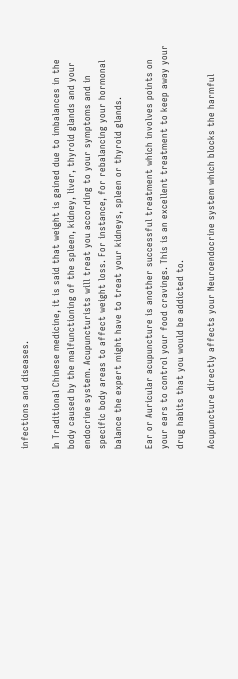infections and diseases.

In Traditional Chinese medicine, it is said that weight is gained due to imbalances in the body caused by the malfunctioning of the spleen, kidney, liver, thyroid glands and your endocrine system. Acupuncturists will treat you according to your symptoms and in specific body areas to affect weight loss. For instance, for rebalancing your hormonal balance the expert might have to treat your kidneys, spleen or thyroid glands.

Ear or Auricular acupuncture is another successful treatment which involves points on your ears to control your food cravings. This is an excellent treatment to keep away your drug habits that you would be addicted to.

Acupuncture directly affects your Neuroendocrine system which blocks the harmful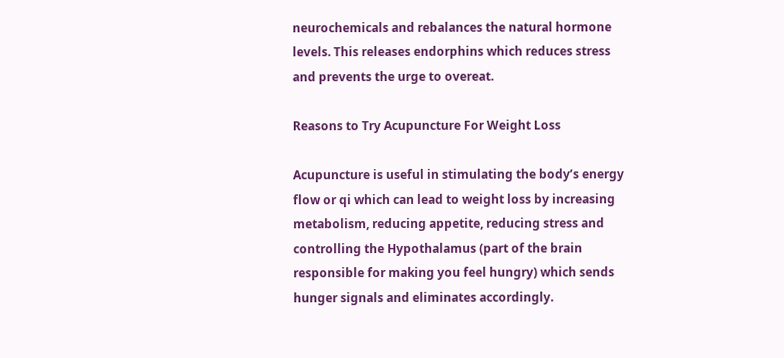neurochemicals and rebalances the natural hormone levels. This releases endorphins which reduces stress and prevents the urge to overeat.

Reasons to Try Acupuncture For Weight Loss

Acupuncture is useful in stimulating the body’s energy flow or qi which can lead to weight loss by increasing metabolism, reducing appetite, reducing stress and controlling the Hypothalamus (part of the brain responsible for making you feel hungry) which sends hunger signals and eliminates accordingly.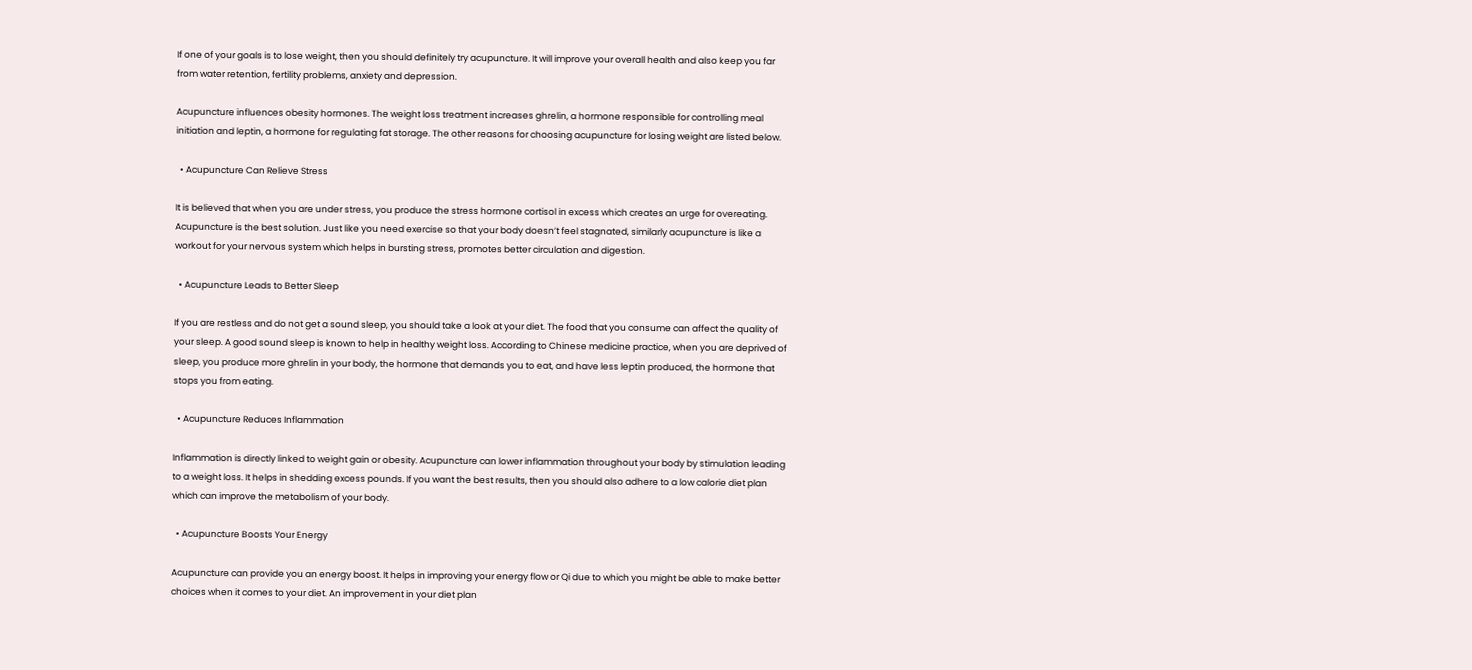If one of your goals is to lose weight, then you should definitely try acupuncture. It will improve your overall health and also keep you far from water retention, fertility problems, anxiety and depression.

Acupuncture influences obesity hormones. The weight loss treatment increases ghrelin, a hormone responsible for controlling meal initiation and leptin, a hormone for regulating fat storage. The other reasons for choosing acupuncture for losing weight are listed below.

  • Acupuncture Can Relieve Stress

It is believed that when you are under stress, you produce the stress hormone cortisol in excess which creates an urge for overeating. Acupuncture is the best solution. Just like you need exercise so that your body doesn’t feel stagnated, similarly acupuncture is like a workout for your nervous system which helps in bursting stress, promotes better circulation and digestion.

  • Acupuncture Leads to Better Sleep

If you are restless and do not get a sound sleep, you should take a look at your diet. The food that you consume can affect the quality of your sleep. A good sound sleep is known to help in healthy weight loss. According to Chinese medicine practice, when you are deprived of sleep, you produce more ghrelin in your body, the hormone that demands you to eat, and have less leptin produced, the hormone that stops you from eating.

  • Acupuncture Reduces Inflammation

Inflammation is directly linked to weight gain or obesity. Acupuncture can lower inflammation throughout your body by stimulation leading to a weight loss. It helps in shedding excess pounds. If you want the best results, then you should also adhere to a low calorie diet plan which can improve the metabolism of your body.

  • Acupuncture Boosts Your Energy

Acupuncture can provide you an energy boost. It helps in improving your energy flow or Qi due to which you might be able to make better choices when it comes to your diet. An improvement in your diet plan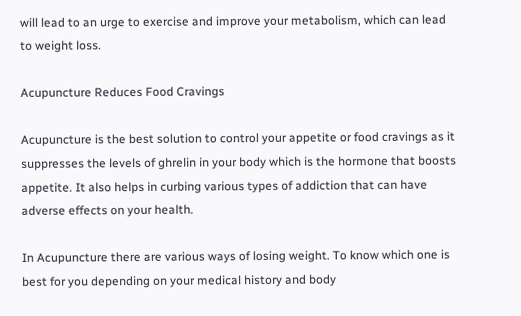will lead to an urge to exercise and improve your metabolism, which can lead to weight loss.

Acupuncture Reduces Food Cravings

Acupuncture is the best solution to control your appetite or food cravings as it suppresses the levels of ghrelin in your body which is the hormone that boosts appetite. It also helps in curbing various types of addiction that can have adverse effects on your health.

In Acupuncture there are various ways of losing weight. To know which one is best for you depending on your medical history and body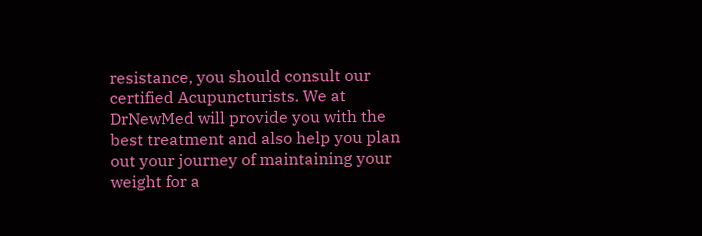resistance, you should consult our certified Acupuncturists. We at DrNewMed will provide you with the best treatment and also help you plan out your journey of maintaining your weight for a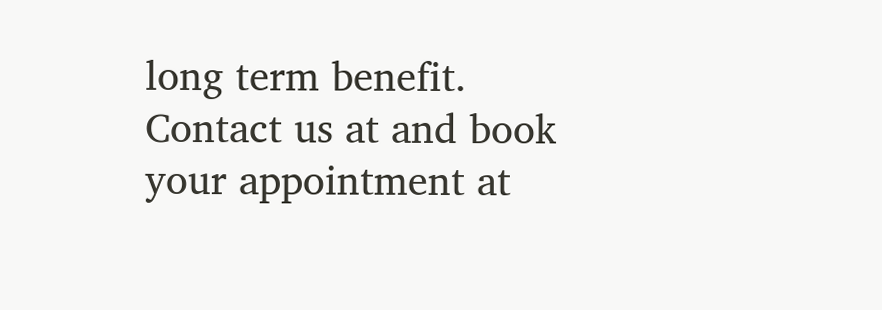long term benefit. Contact us at and book your appointment at